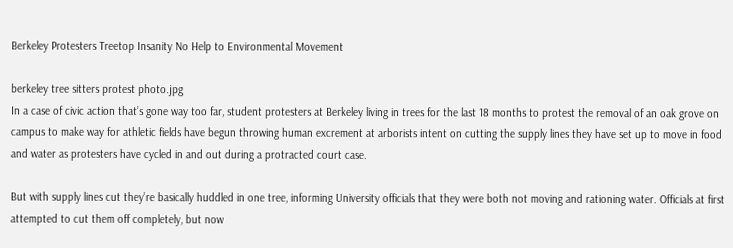Berkeley Protesters Treetop Insanity No Help to Environmental Movement

berkeley tree sitters protest photo.jpg
In a case of civic action that’s gone way too far, student protesters at Berkeley living in trees for the last 18 months to protest the removal of an oak grove on campus to make way for athletic fields have begun throwing human excrement at arborists intent on cutting the supply lines they have set up to move in food and water as protesters have cycled in and out during a protracted court case.

But with supply lines cut they’re basically huddled in one tree, informing University officials that they were both not moving and rationing water. Officials at first attempted to cut them off completely, but now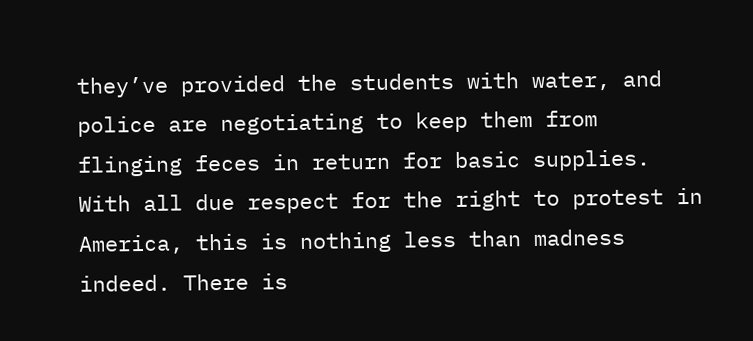they’ve provided the students with water, and police are negotiating to keep them from flinging feces in return for basic supplies.
With all due respect for the right to protest in America, this is nothing less than madness indeed. There is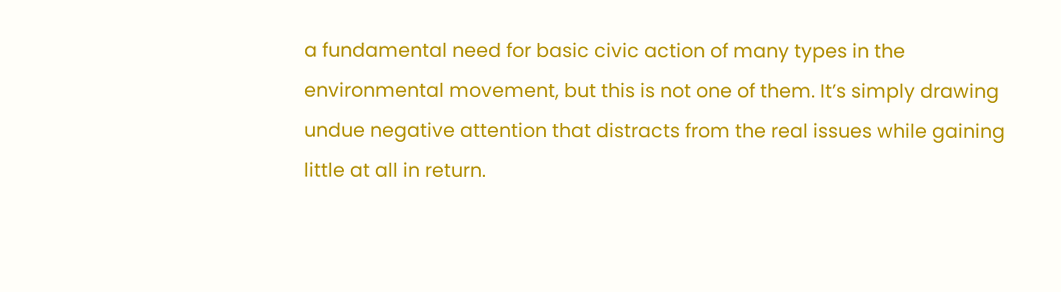a fundamental need for basic civic action of many types in the environmental movement, but this is not one of them. It’s simply drawing undue negative attention that distracts from the real issues while gaining little at all in return.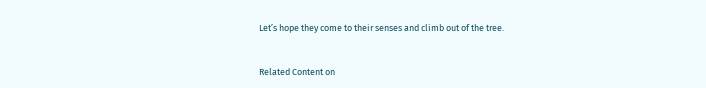Let’s hope they come to their senses and climb out of the tree.


Related Content on